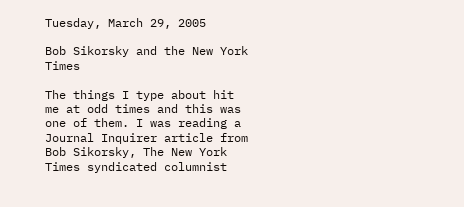Tuesday, March 29, 2005

Bob Sikorsky and the New York Times

The things I type about hit me at odd times and this was one of them. I was reading a Journal Inquirer article from Bob Sikorsky, The New York Times syndicated columnist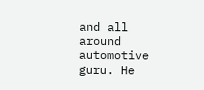and all around automotive guru. He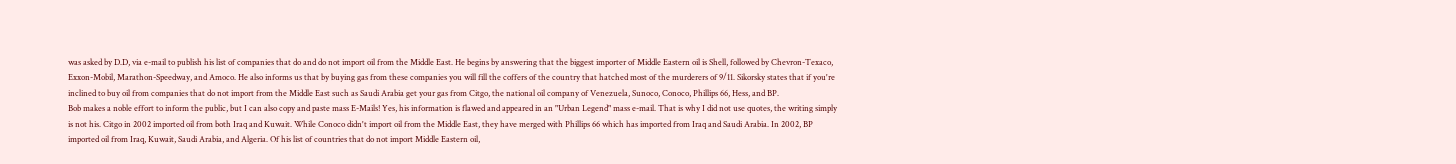was asked by D.D, via e-mail to publish his list of companies that do and do not import oil from the Middle East. He begins by answering that the biggest importer of Middle Eastern oil is Shell, followed by Chevron-Texaco, Exxon-Mobil, Marathon-Speedway, and Amoco. He also informs us that by buying gas from these companies you will fill the coffers of the country that hatched most of the murderers of 9/11. Sikorsky states that if you're inclined to buy oil from companies that do not import from the Middle East such as Saudi Arabia get your gas from Citgo, the national oil company of Venezuela, Sunoco, Conoco, Phillips 66, Hess, and BP.
Bob makes a noble effort to inform the public, but I can also copy and paste mass E-Mails! Yes, his information is flawed and appeared in an "Urban Legend" mass e-mail. That is why I did not use quotes, the writing simply is not his. Citgo in 2002 imported oil from both Iraq and Kuwait. While Conoco didn't import oil from the Middle East, they have merged with Phillips 66 which has imported from Iraq and Saudi Arabia. In 2002, BP imported oil from Iraq, Kuwait, Saudi Arabia, and Algeria. Of his list of countries that do not import Middle Eastern oil,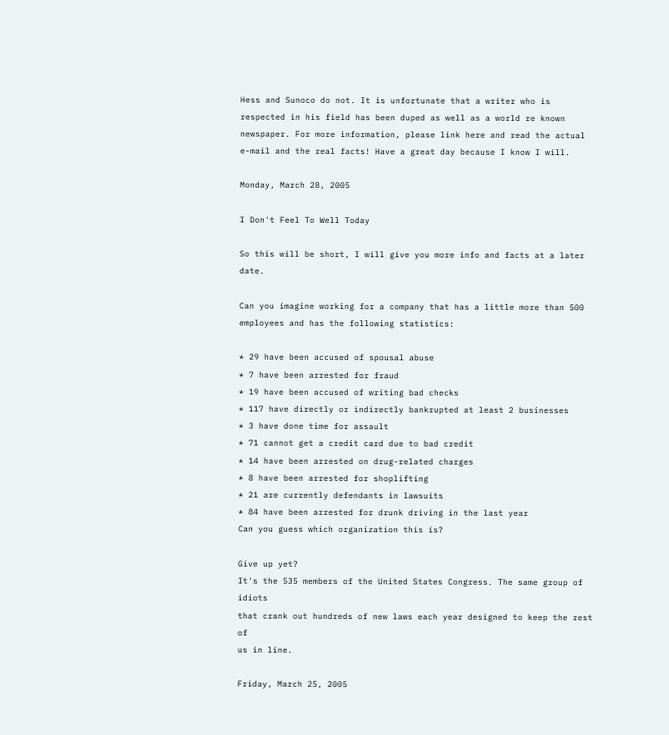Hess and Sunoco do not. It is unfortunate that a writer who is respected in his field has been duped as well as a world re known newspaper. For more information, please link here and read the actual e-mail and the real facts! Have a great day because I know I will.

Monday, March 28, 2005

I Don't Feel To Well Today

So this will be short, I will give you more info and facts at a later date.

Can you imagine working for a company that has a little more than 500
employees and has the following statistics:

* 29 have been accused of spousal abuse
* 7 have been arrested for fraud
* 19 have been accused of writing bad checks
* 117 have directly or indirectly bankrupted at least 2 businesses
* 3 have done time for assault
* 71 cannot get a credit card due to bad credit
* 14 have been arrested on drug-related charges
* 8 have been arrested for shoplifting
* 21 are currently defendants in lawsuits
* 84 have been arrested for drunk driving in the last year
Can you guess which organization this is?

Give up yet?
It's the 535 members of the United States Congress. The same group of idiots
that crank out hundreds of new laws each year designed to keep the rest of
us in line.

Friday, March 25, 2005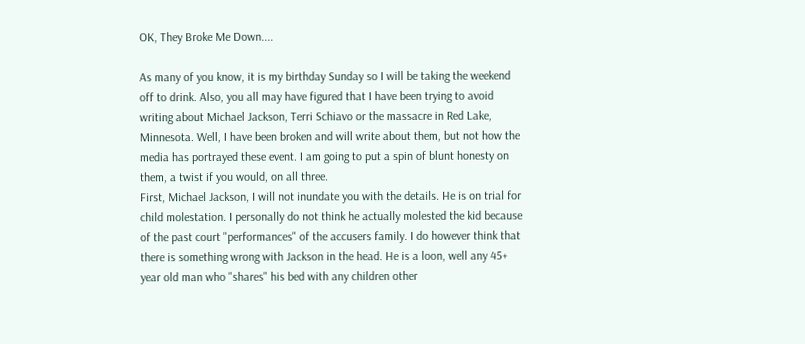OK, They Broke Me Down....

As many of you know, it is my birthday Sunday so I will be taking the weekend off to drink. Also, you all may have figured that I have been trying to avoid writing about Michael Jackson, Terri Schiavo or the massacre in Red Lake, Minnesota. Well, I have been broken and will write about them, but not how the media has portrayed these event. I am going to put a spin of blunt honesty on them, a twist if you would, on all three.
First, Michael Jackson, I will not inundate you with the details. He is on trial for child molestation. I personally do not think he actually molested the kid because of the past court "performances" of the accusers family. I do however think that there is something wrong with Jackson in the head. He is a loon, well any 45+ year old man who "shares" his bed with any children other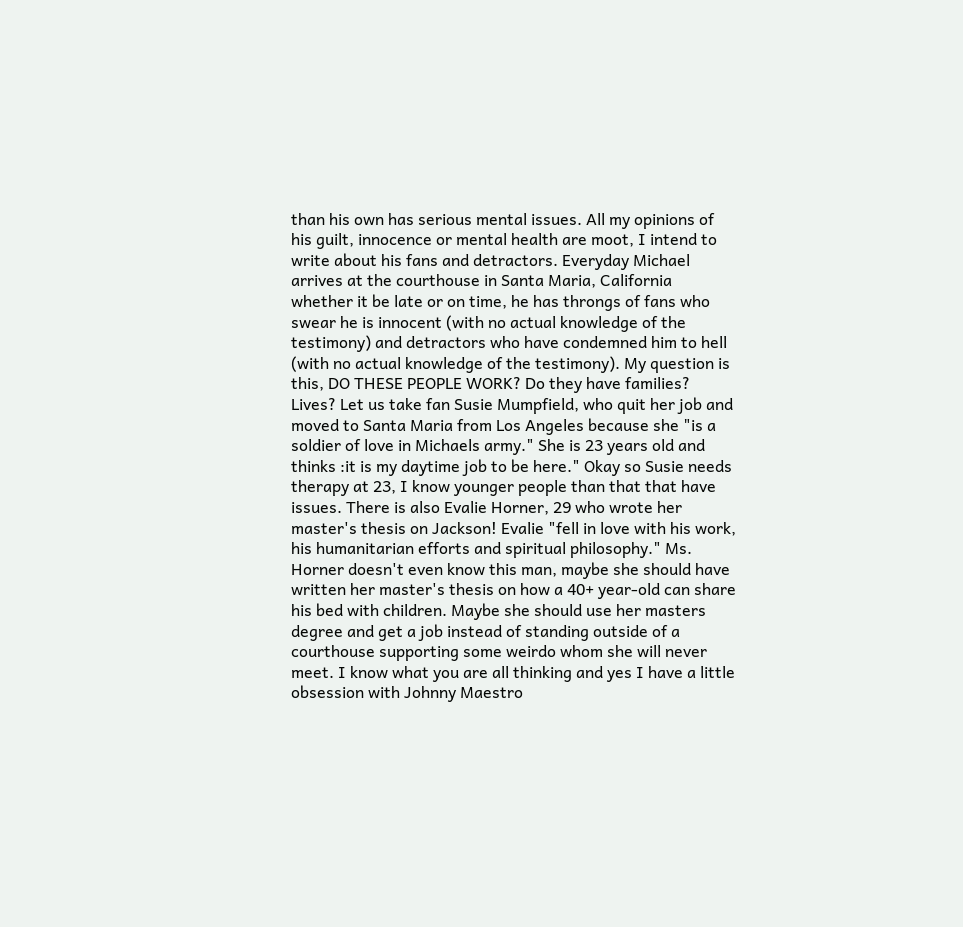than his own has serious mental issues. All my opinions of his guilt, innocence or mental health are moot, I intend to write about his fans and detractors. Everyday Michael arrives at the courthouse in Santa Maria, California whether it be late or on time, he has throngs of fans who swear he is innocent (with no actual knowledge of the testimony) and detractors who have condemned him to hell (with no actual knowledge of the testimony). My question is this, DO THESE PEOPLE WORK? Do they have families? Lives? Let us take fan Susie Mumpfield, who quit her job and moved to Santa Maria from Los Angeles because she "is a soldier of love in Michaels army." She is 23 years old and thinks :it is my daytime job to be here." Okay so Susie needs therapy at 23, I know younger people than that that have issues. There is also Evalie Horner, 29 who wrote her master's thesis on Jackson! Evalie "fell in love with his work, his humanitarian efforts and spiritual philosophy." Ms. Horner doesn't even know this man, maybe she should have written her master's thesis on how a 40+ year-old can share his bed with children. Maybe she should use her masters degree and get a job instead of standing outside of a courthouse supporting some weirdo whom she will never meet. I know what you are all thinking and yes I have a little obsession with Johnny Maestro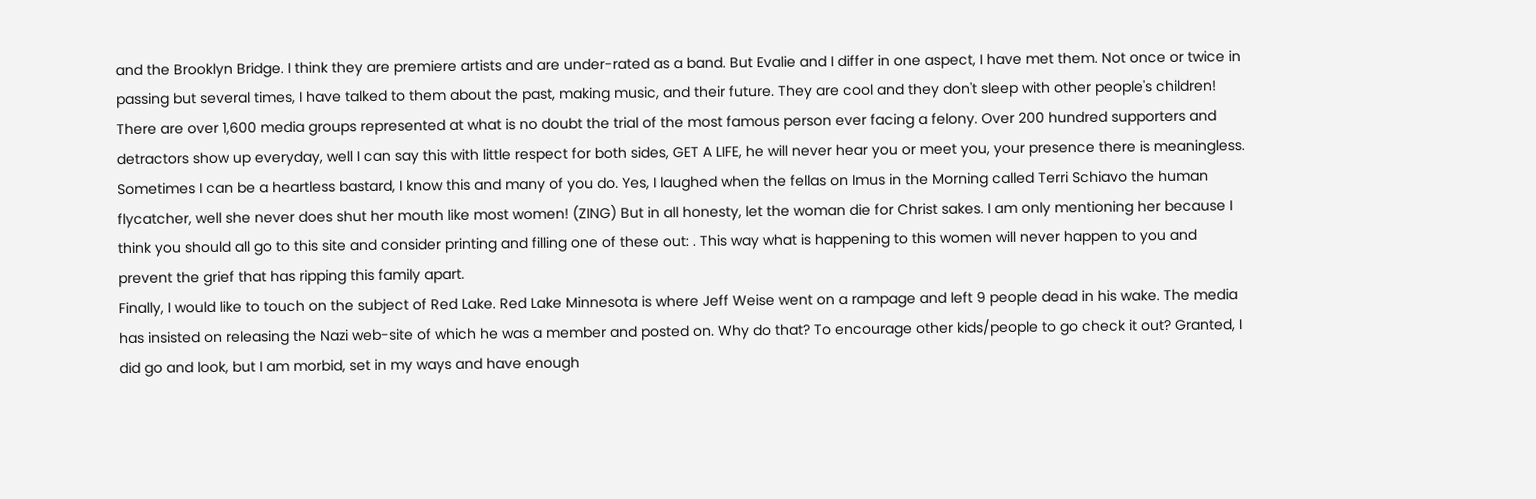and the Brooklyn Bridge. I think they are premiere artists and are under-rated as a band. But Evalie and I differ in one aspect, I have met them. Not once or twice in passing but several times, I have talked to them about the past, making music, and their future. They are cool and they don't sleep with other people's children! There are over 1,600 media groups represented at what is no doubt the trial of the most famous person ever facing a felony. Over 200 hundred supporters and detractors show up everyday, well I can say this with little respect for both sides, GET A LIFE, he will never hear you or meet you, your presence there is meaningless.
Sometimes I can be a heartless bastard, I know this and many of you do. Yes, I laughed when the fellas on Imus in the Morning called Terri Schiavo the human flycatcher, well she never does shut her mouth like most women! (ZING) But in all honesty, let the woman die for Christ sakes. I am only mentioning her because I think you should all go to this site and consider printing and filling one of these out: . This way what is happening to this women will never happen to you and prevent the grief that has ripping this family apart.
Finally, I would like to touch on the subject of Red Lake. Red Lake Minnesota is where Jeff Weise went on a rampage and left 9 people dead in his wake. The media has insisted on releasing the Nazi web-site of which he was a member and posted on. Why do that? To encourage other kids/people to go check it out? Granted, I did go and look, but I am morbid, set in my ways and have enough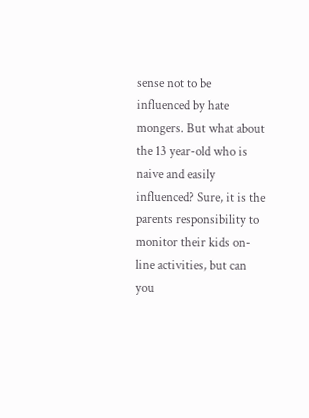sense not to be influenced by hate mongers. But what about the 13 year-old who is naive and easily influenced? Sure, it is the parents responsibility to monitor their kids on-line activities, but can you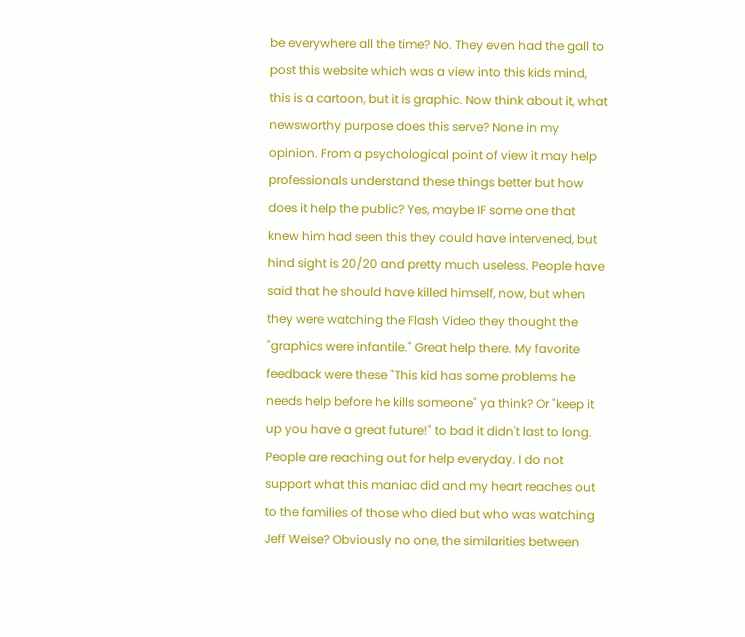be everywhere all the time? No. They even had the gall to post this website which was a view into this kids mind, this is a cartoon, but it is graphic. Now think about it, what newsworthy purpose does this serve? None in my opinion. From a psychological point of view it may help professionals understand these things better but how does it help the public? Yes, maybe IF some one that knew him had seen this they could have intervened, but hind sight is 20/20 and pretty much useless. People have said that he should have killed himself, now, but when they were watching the Flash Video they thought the "graphics were infantile." Great help there. My favorite feedback were these "This kid has some problems he needs help before he kills someone" ya think? Or "keep it up you have a great future!" to bad it didn't last to long. People are reaching out for help everyday. I do not support what this maniac did and my heart reaches out to the families of those who died but who was watching Jeff Weise? Obviously no one, the similarities between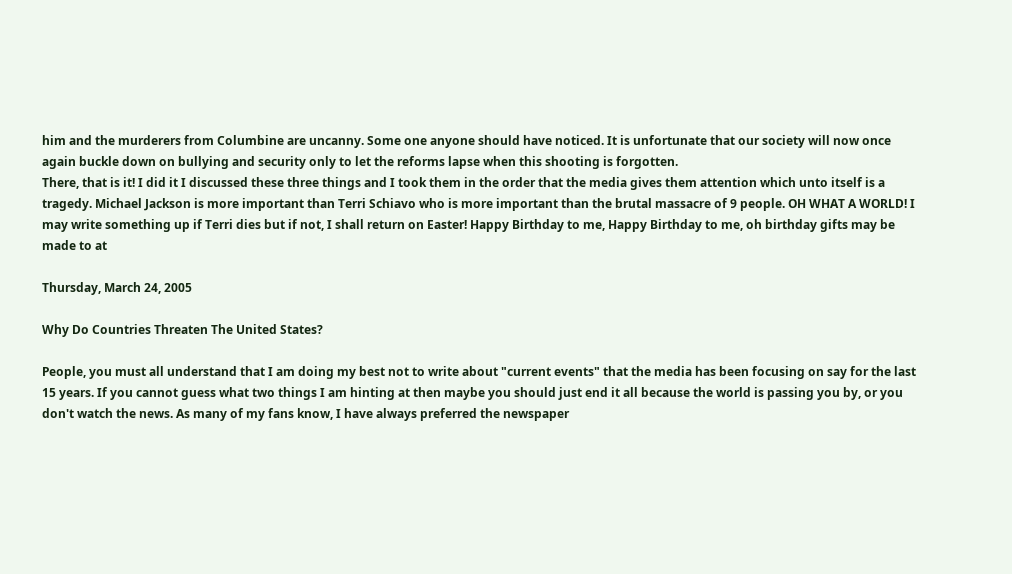him and the murderers from Columbine are uncanny. Some one anyone should have noticed. It is unfortunate that our society will now once again buckle down on bullying and security only to let the reforms lapse when this shooting is forgotten.
There, that is it! I did it I discussed these three things and I took them in the order that the media gives them attention which unto itself is a tragedy. Michael Jackson is more important than Terri Schiavo who is more important than the brutal massacre of 9 people. OH WHAT A WORLD! I may write something up if Terri dies but if not, I shall return on Easter! Happy Birthday to me, Happy Birthday to me, oh birthday gifts may be made to at

Thursday, March 24, 2005

Why Do Countries Threaten The United States?

People, you must all understand that I am doing my best not to write about "current events" that the media has been focusing on say for the last 15 years. If you cannot guess what two things I am hinting at then maybe you should just end it all because the world is passing you by, or you don't watch the news. As many of my fans know, I have always preferred the newspaper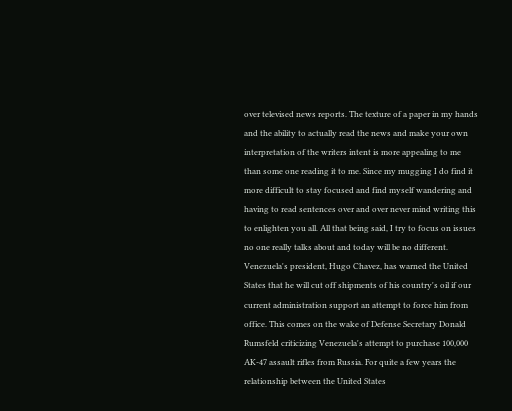over televised news reports. The texture of a paper in my hands and the ability to actually read the news and make your own interpretation of the writers intent is more appealing to me than some one reading it to me. Since my mugging I do find it more difficult to stay focused and find myself wandering and having to read sentences over and over never mind writing this to enlighten you all. All that being said, I try to focus on issues no one really talks about and today will be no different.
Venezuela's president, Hugo Chavez, has warned the United States that he will cut off shipments of his country's oil if our current administration support an attempt to force him from office. This comes on the wake of Defense Secretary Donald Rumsfeld criticizing Venezuela's attempt to purchase 100,000 AK-47 assault rifles from Russia. For quite a few years the relationship between the United States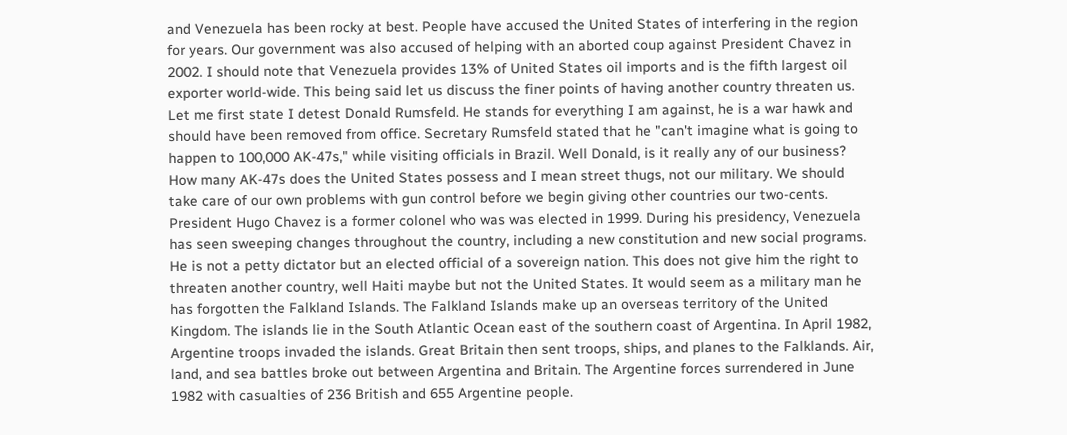and Venezuela has been rocky at best. People have accused the United States of interfering in the region for years. Our government was also accused of helping with an aborted coup against President Chavez in 2002. I should note that Venezuela provides 13% of United States oil imports and is the fifth largest oil exporter world-wide. This being said let us discuss the finer points of having another country threaten us.
Let me first state I detest Donald Rumsfeld. He stands for everything I am against, he is a war hawk and should have been removed from office. Secretary Rumsfeld stated that he "can't imagine what is going to happen to 100,000 AK-47s," while visiting officials in Brazil. Well Donald, is it really any of our business? How many AK-47s does the United States possess and I mean street thugs, not our military. We should take care of our own problems with gun control before we begin giving other countries our two-cents.
President Hugo Chavez is a former colonel who was was elected in 1999. During his presidency, Venezuela has seen sweeping changes throughout the country, including a new constitution and new social programs. He is not a petty dictator but an elected official of a sovereign nation. This does not give him the right to threaten another country, well Haiti maybe but not the United States. It would seem as a military man he has forgotten the Falkland Islands. The Falkland Islands make up an overseas territory of the United Kingdom. The islands lie in the South Atlantic Ocean east of the southern coast of Argentina. In April 1982, Argentine troops invaded the islands. Great Britain then sent troops, ships, and planes to the Falklands. Air, land, and sea battles broke out between Argentina and Britain. The Argentine forces surrendered in June 1982 with casualties of 236 British and 655 Argentine people.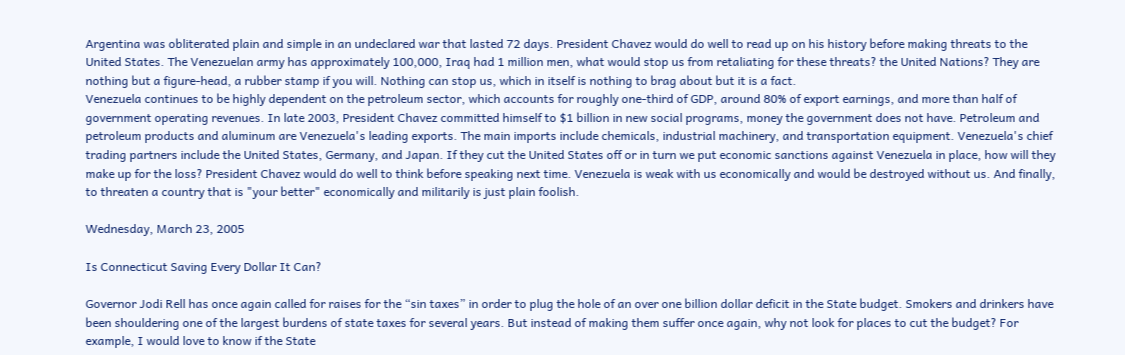Argentina was obliterated plain and simple in an undeclared war that lasted 72 days. President Chavez would do well to read up on his history before making threats to the United States. The Venezuelan army has approximately 100,000, Iraq had 1 million men, what would stop us from retaliating for these threats? the United Nations? They are nothing but a figure-head, a rubber stamp if you will. Nothing can stop us, which in itself is nothing to brag about but it is a fact.
Venezuela continues to be highly dependent on the petroleum sector, which accounts for roughly one-third of GDP, around 80% of export earnings, and more than half of government operating revenues. In late 2003, President Chavez committed himself to $1 billion in new social programs, money the government does not have. Petroleum and petroleum products and aluminum are Venezuela's leading exports. The main imports include chemicals, industrial machinery, and transportation equipment. Venezuela's chief trading partners include the United States, Germany, and Japan. If they cut the United States off or in turn we put economic sanctions against Venezuela in place, how will they make up for the loss? President Chavez would do well to think before speaking next time. Venezuela is weak with us economically and would be destroyed without us. And finally, to threaten a country that is "your better" economically and militarily is just plain foolish.

Wednesday, March 23, 2005

Is Connecticut Saving Every Dollar It Can?

Governor Jodi Rell has once again called for raises for the “sin taxes” in order to plug the hole of an over one billion dollar deficit in the State budget. Smokers and drinkers have been shouldering one of the largest burdens of state taxes for several years. But instead of making them suffer once again, why not look for places to cut the budget? For example, I would love to know if the State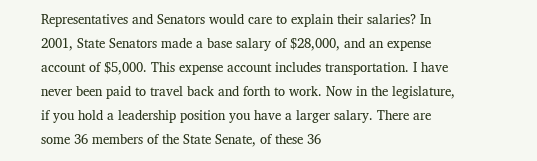Representatives and Senators would care to explain their salaries? In 2001, State Senators made a base salary of $28,000, and an expense account of $5,000. This expense account includes transportation. I have never been paid to travel back and forth to work. Now in the legislature, if you hold a leadership position you have a larger salary. There are some 36 members of the State Senate, of these 36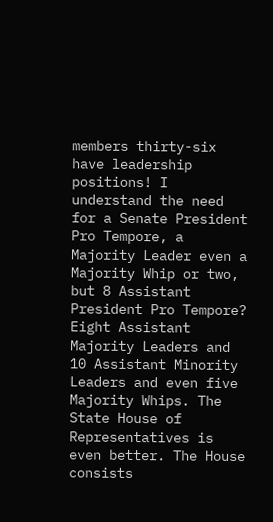members thirty-six have leadership positions! I understand the need for a Senate President Pro Tempore, a Majority Leader even a Majority Whip or two, but 8 Assistant President Pro Tempore? Eight Assistant Majority Leaders and 10 Assistant Minority Leaders and even five Majority Whips. The State House of Representatives is even better. The House consists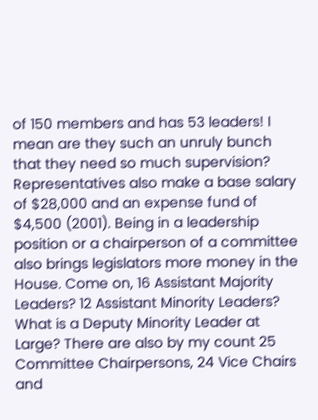of 150 members and has 53 leaders! I mean are they such an unruly bunch that they need so much supervision? Representatives also make a base salary of $28,000 and an expense fund of $4,500 (2001). Being in a leadership position or a chairperson of a committee also brings legislators more money in the House. Come on, 16 Assistant Majority Leaders? 12 Assistant Minority Leaders? What is a Deputy Minority Leader at Large? There are also by my count 25 Committee Chairpersons, 24 Vice Chairs and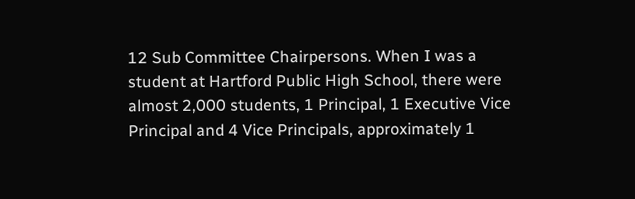12 Sub Committee Chairpersons. When I was a student at Hartford Public High School, there were almost 2,000 students, 1 Principal, 1 Executive Vice Principal and 4 Vice Principals, approximately 1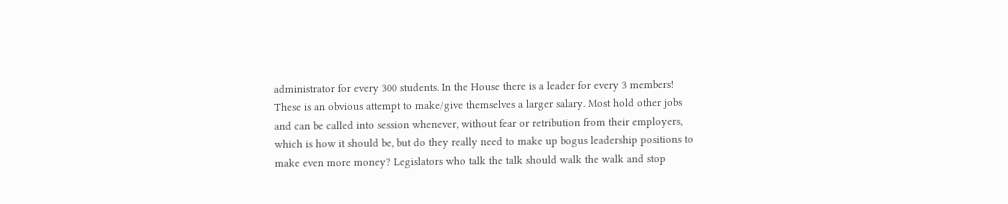administrator for every 300 students. In the House there is a leader for every 3 members! These is an obvious attempt to make/give themselves a larger salary. Most hold other jobs and can be called into session whenever, without fear or retribution from their employers, which is how it should be, but do they really need to make up bogus leadership positions to make even more money? Legislators who talk the talk should walk the walk and stop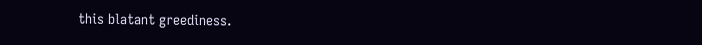this blatant greediness.